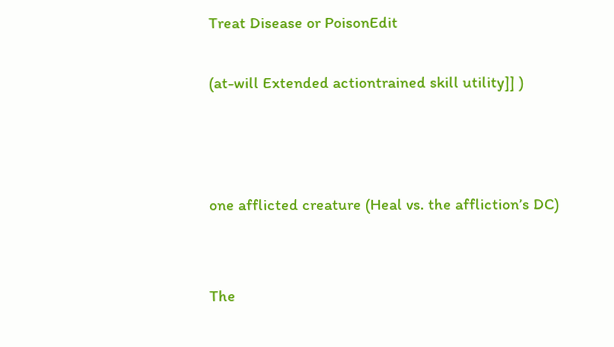Treat Disease or PoisonEdit

(at-will Extended actiontrained skill utility]] )



one afflicted creature (Heal vs. the affliction’s DC)


The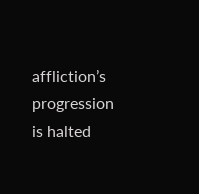affliction’s progression is halted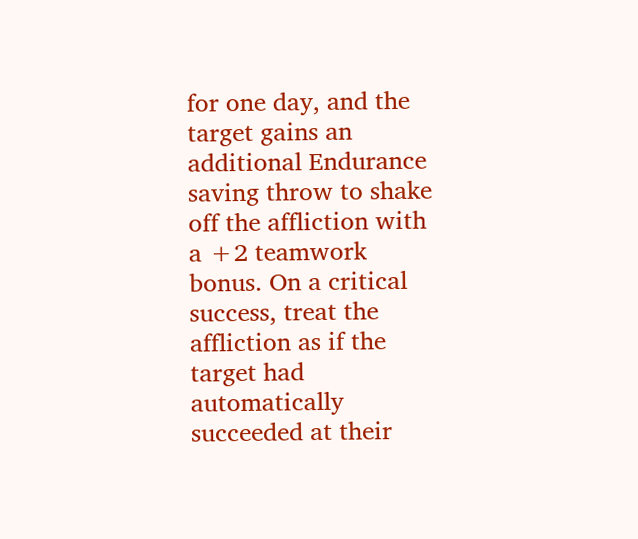for one day, and the target gains an additional Endurance saving throw to shake off the affliction with a +2 teamwork bonus. On a critical success, treat the affliction as if the target had automatically succeeded at their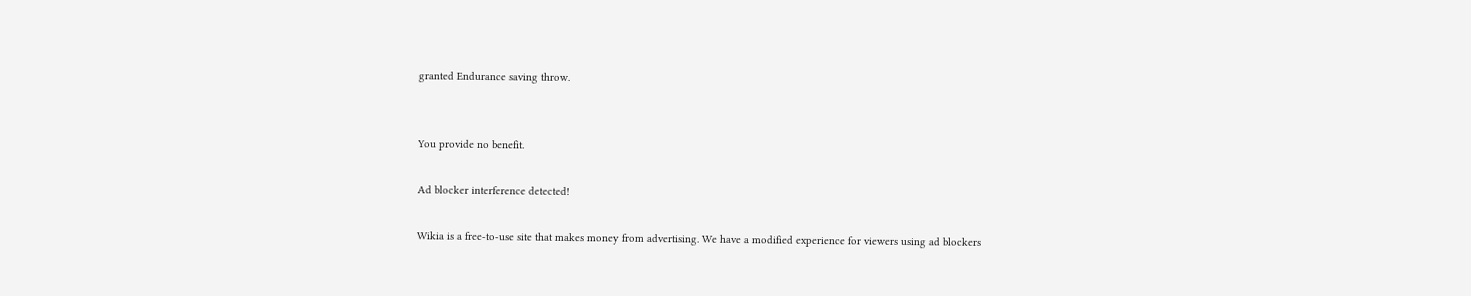granted Endurance saving throw.


You provide no benefit.

Ad blocker interference detected!

Wikia is a free-to-use site that makes money from advertising. We have a modified experience for viewers using ad blockers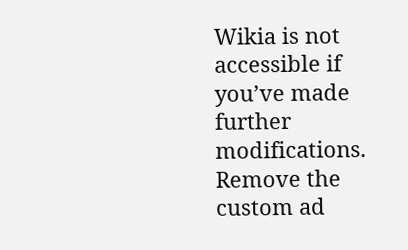Wikia is not accessible if you’ve made further modifications. Remove the custom ad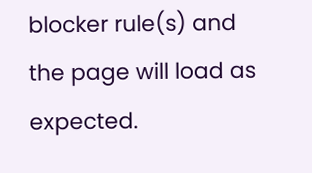blocker rule(s) and the page will load as expected.